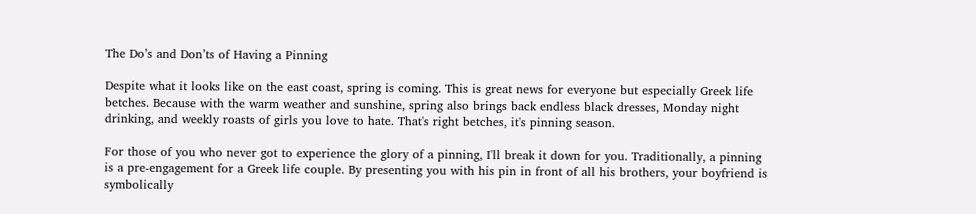The Do’s and Don’ts of Having a Pinning

Despite what it looks like on the east coast, spring is coming. This is great news for everyone but especially Greek life betches. Because with the warm weather and sunshine, spring also brings back endless black dresses, Monday night drinking, and weekly roasts of girls you love to hate. That's right betches, it's pinning season.

For those of you who never got to experience the glory of a pinning, I'll break it down for you. Traditionally, a pinning is a pre-engagement for a Greek life couple. By presenting you with his pin in front of all his brothers, your boyfriend is symbolically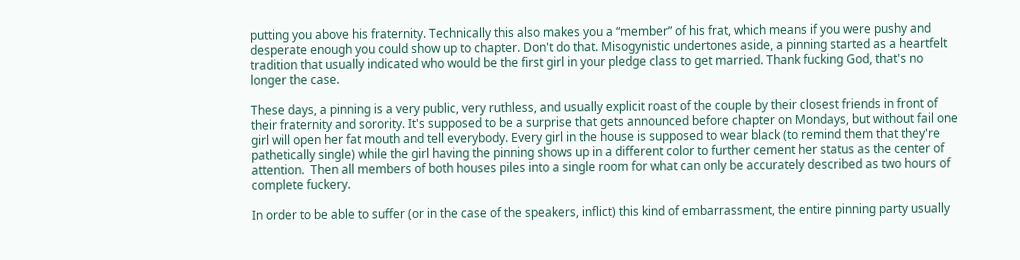putting you above his fraternity. Technically this also makes you a “member” of his frat, which means if you were pushy and desperate enough you could show up to chapter. Don't do that. Misogynistic undertones aside, a pinning started as a heartfelt tradition that usually indicated who would be the first girl in your pledge class to get married. Thank fucking God, that's no longer the case.

These days, a pinning is a very public, very ruthless, and usually explicit roast of the couple by their closest friends in front of their fraternity and sorority. It's supposed to be a surprise that gets announced before chapter on Mondays, but without fail one girl will open her fat mouth and tell everybody. Every girl in the house is supposed to wear black (to remind them that they're pathetically single) while the girl having the pinning shows up in a different color to further cement her status as the center of attention.  Then all members of both houses piles into a single room for what can only be accurately described as two hours of complete fuckery.

In order to be able to suffer (or in the case of the speakers, inflict) this kind of embarrassment, the entire pinning party usually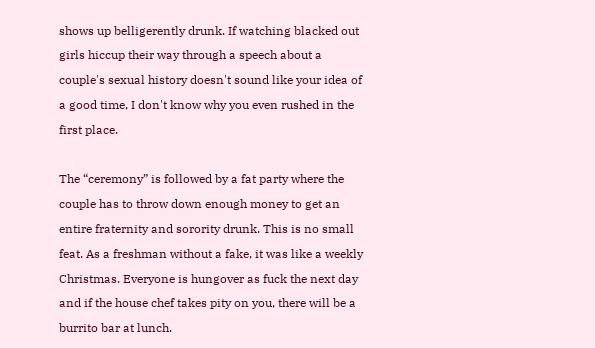shows up belligerently drunk. If watching blacked out girls hiccup their way through a speech about a couple's sexual history doesn't sound like your idea of a good time, I don't know why you even rushed in the first place.

The “ceremony” is followed by a fat party where the couple has to throw down enough money to get an entire fraternity and sorority drunk. This is no small feat. As a freshman without a fake, it was like a weekly Christmas. Everyone is hungover as fuck the next day and if the house chef takes pity on you, there will be a burrito bar at lunch.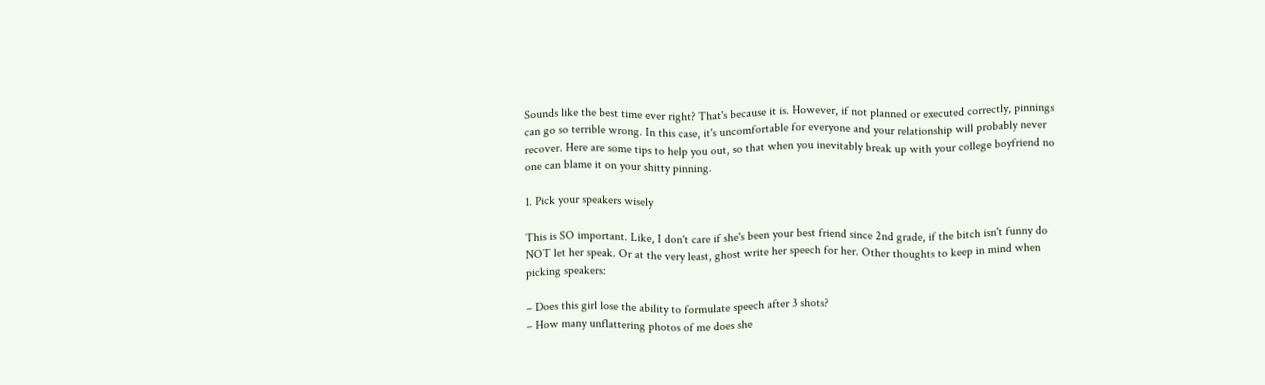Sounds like the best time ever right? That's because it is. However, if not planned or executed correctly, pinnings can go so terrible wrong. In this case, it's uncomfortable for everyone and your relationship will probably never recover. Here are some tips to help you out, so that when you inevitably break up with your college boyfriend no one can blame it on your shitty pinning.

1. Pick your speakers wisely

This is SO important. Like, I don't care if she's been your best friend since 2nd grade, if the bitch isn't funny do NOT let her speak. Or at the very least, ghost write her speech for her. Other thoughts to keep in mind when picking speakers:

– Does this girl lose the ability to formulate speech after 3 shots?
– How many unflattering photos of me does she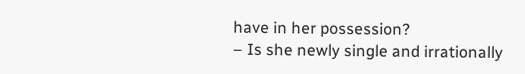have in her possession?
– Is she newly single and irrationally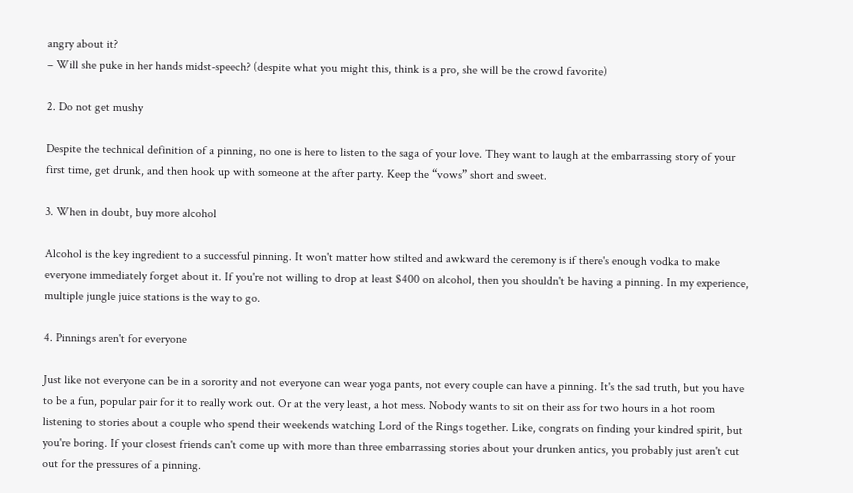angry about it?
– Will she puke in her hands midst-speech? (despite what you might this, think is a pro, she will be the crowd favorite)

2. Do not get mushy

Despite the technical definition of a pinning, no one is here to listen to the saga of your love. They want to laugh at the embarrassing story of your first time, get drunk, and then hook up with someone at the after party. Keep the “vows” short and sweet.

3. When in doubt, buy more alcohol

Alcohol is the key ingredient to a successful pinning. It won't matter how stilted and awkward the ceremony is if there's enough vodka to make everyone immediately forget about it. If you're not willing to drop at least $400 on alcohol, then you shouldn't be having a pinning. In my experience, multiple jungle juice stations is the way to go.

4. Pinnings aren't for everyone

Just like not everyone can be in a sorority and not everyone can wear yoga pants, not every couple can have a pinning. It's the sad truth, but you have to be a fun, popular pair for it to really work out. Or at the very least, a hot mess. Nobody wants to sit on their ass for two hours in a hot room listening to stories about a couple who spend their weekends watching Lord of the Rings together. Like, congrats on finding your kindred spirit, but you're boring. If your closest friends can't come up with more than three embarrassing stories about your drunken antics, you probably just aren't cut out for the pressures of a pinning.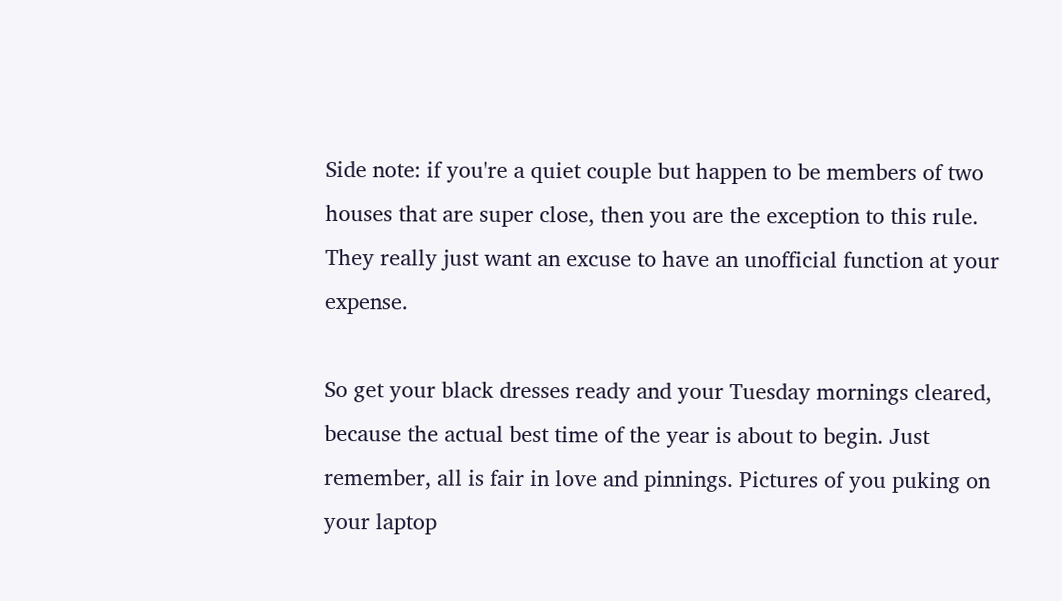Side note: if you're a quiet couple but happen to be members of two houses that are super close, then you are the exception to this rule. They really just want an excuse to have an unofficial function at your expense.

So get your black dresses ready and your Tuesday mornings cleared, because the actual best time of the year is about to begin. Just remember, all is fair in love and pinnings. Pictures of you puking on your laptop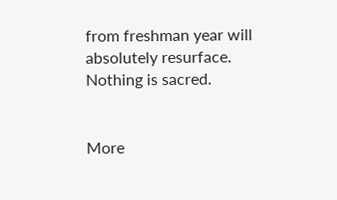from freshman year will absolutely resurface. Nothing is sacred.


More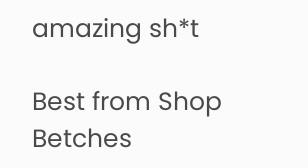amazing sh*t

Best from Shop Betches